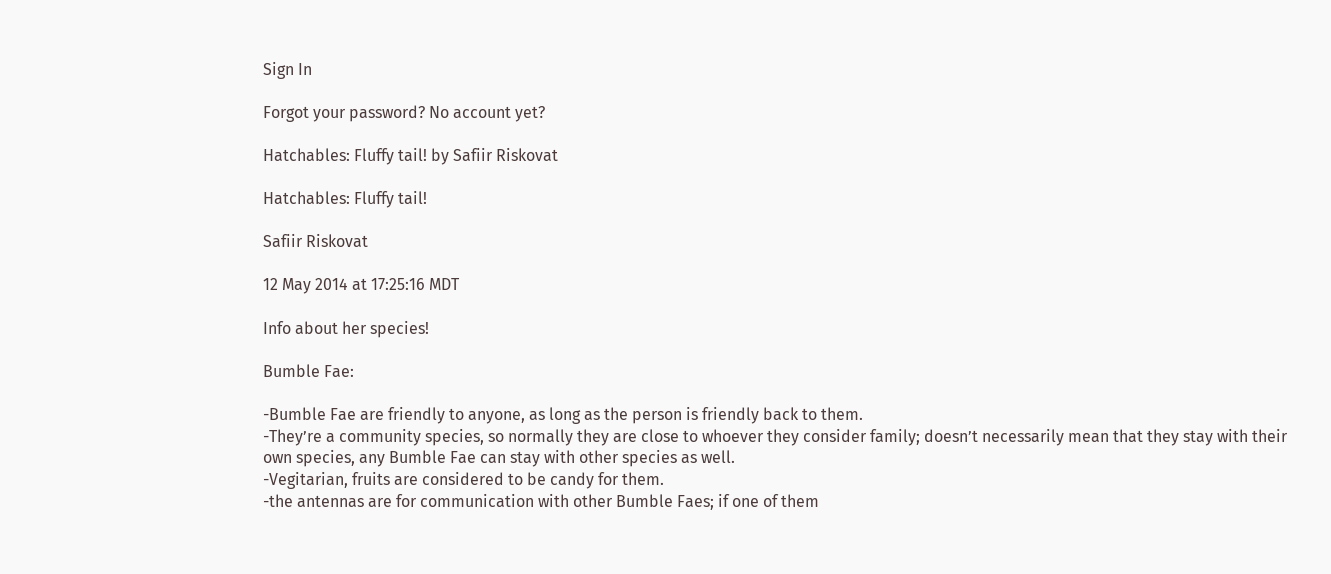Sign In

Forgot your password? No account yet?

Hatchables: Fluffy tail! by Safiir Riskovat

Hatchables: Fluffy tail!

Safiir Riskovat

12 May 2014 at 17:25:16 MDT

Info about her species!

Bumble Fae:

-Bumble Fae are friendly to anyone, as long as the person is friendly back to them.
-They’re a community species, so normally they are close to whoever they consider family; doesn’t necessarily mean that they stay with their own species, any Bumble Fae can stay with other species as well.
-Vegitarian, fruits are considered to be candy for them.
-the antennas are for communication with other Bumble Faes; if one of them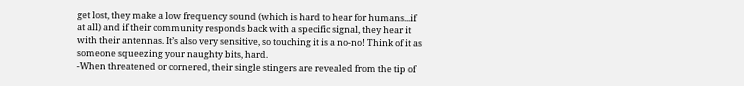get lost, they make a low frequency sound (which is hard to hear for humans...if at all) and if their community responds back with a specific signal, they hear it with their antennas. It’s also very sensitive, so touching it is a no-no! Think of it as someone squeezing your naughty bits, hard.
-When threatened or cornered, their single stingers are revealed from the tip of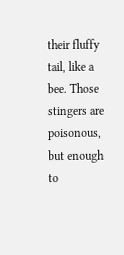their fluffy tail, like a bee. Those stingers are poisonous, but enough to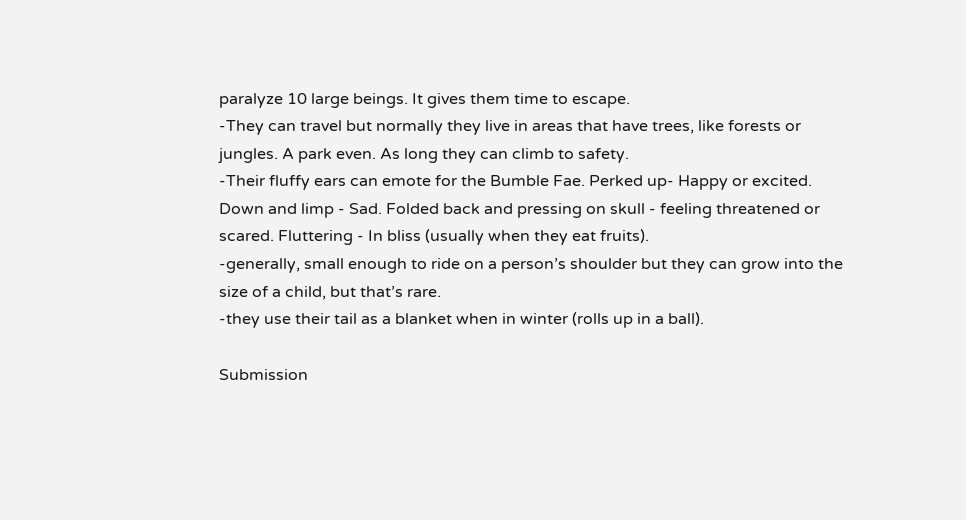paralyze 10 large beings. It gives them time to escape.
-They can travel but normally they live in areas that have trees, like forests or jungles. A park even. As long they can climb to safety.
-Their fluffy ears can emote for the Bumble Fae. Perked up- Happy or excited. Down and limp - Sad. Folded back and pressing on skull - feeling threatened or scared. Fluttering - In bliss (usually when they eat fruits).
-generally, small enough to ride on a person’s shoulder but they can grow into the size of a child, but that’s rare.
-they use their tail as a blanket when in winter (rolls up in a ball).

Submission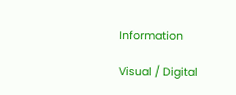Information

Visual / Digital